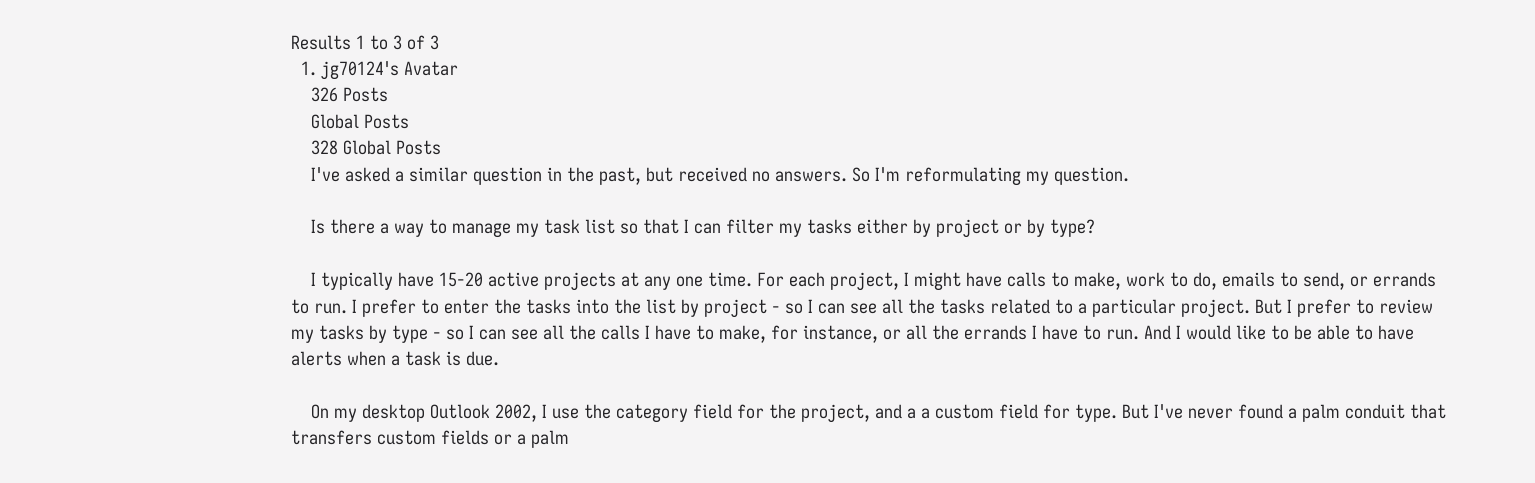Results 1 to 3 of 3
  1. jg70124's Avatar
    326 Posts
    Global Posts
    328 Global Posts
    I've asked a similar question in the past, but received no answers. So I'm reformulating my question.

    Is there a way to manage my task list so that I can filter my tasks either by project or by type?

    I typically have 15-20 active projects at any one time. For each project, I might have calls to make, work to do, emails to send, or errands to run. I prefer to enter the tasks into the list by project - so I can see all the tasks related to a particular project. But I prefer to review my tasks by type - so I can see all the calls I have to make, for instance, or all the errands I have to run. And I would like to be able to have alerts when a task is due.

    On my desktop Outlook 2002, I use the category field for the project, and a a custom field for type. But I've never found a palm conduit that transfers custom fields or a palm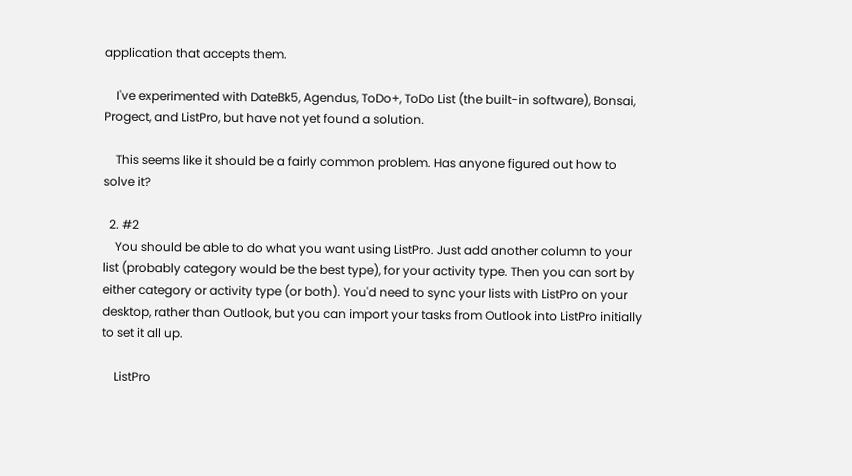application that accepts them.

    I've experimented with DateBk5, Agendus, ToDo+, ToDo List (the built-in software), Bonsai, Progect, and ListPro, but have not yet found a solution.

    This seems like it should be a fairly common problem. Has anyone figured out how to solve it?

  2. #2
    You should be able to do what you want using ListPro. Just add another column to your list (probably category would be the best type), for your activity type. Then you can sort by either category or activity type (or both). You'd need to sync your lists with ListPro on your desktop, rather than Outlook, but you can import your tasks from Outlook into ListPro initially to set it all up.

    ListPro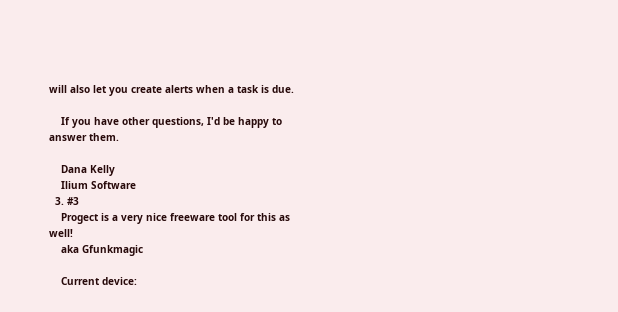will also let you create alerts when a task is due.

    If you have other questions, I'd be happy to answer them.

    Dana Kelly
    Ilium Software
  3. #3
    Progect is a very nice freeware tool for this as well!
    aka Gfunkmagic

    Current device: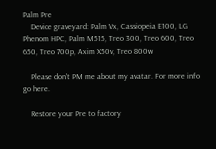Palm Pre
    Device graveyard: Palm Vx, Cassiopeia E100, LG Phenom HPC, Palm M515, Treo 300, Treo 600, Treo 650, Treo 700p, Axim X50v, Treo 800w

    Please don't PM me about my avatar. For more info go here.

    Restore your Pre to factory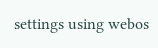settings using webos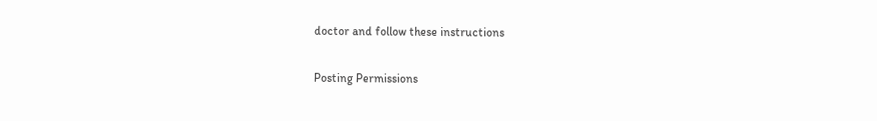doctor and follow these instructions

Posting Permissions